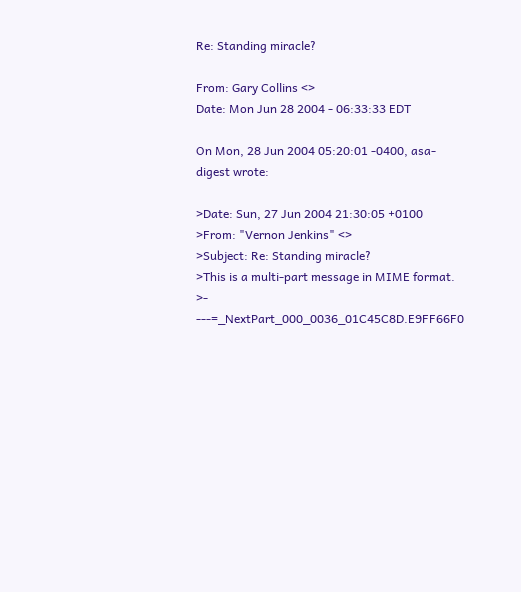Re: Standing miracle?

From: Gary Collins <>
Date: Mon Jun 28 2004 - 06:33:33 EDT

On Mon, 28 Jun 2004 05:20:01 -0400, asa-digest wrote:

>Date: Sun, 27 Jun 2004 21:30:05 +0100
>From: "Vernon Jenkins" <>
>Subject: Re: Standing miracle?
>This is a multi-part message in MIME format.
>- ---=_NextPart_000_0036_01C45C8D.E9FF66F0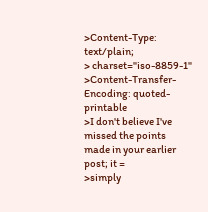>Content-Type: text/plain;
> charset="iso-8859-1"
>Content-Transfer-Encoding: quoted-printable
>I don't believe I've missed the points made in your earlier post; it =
>simply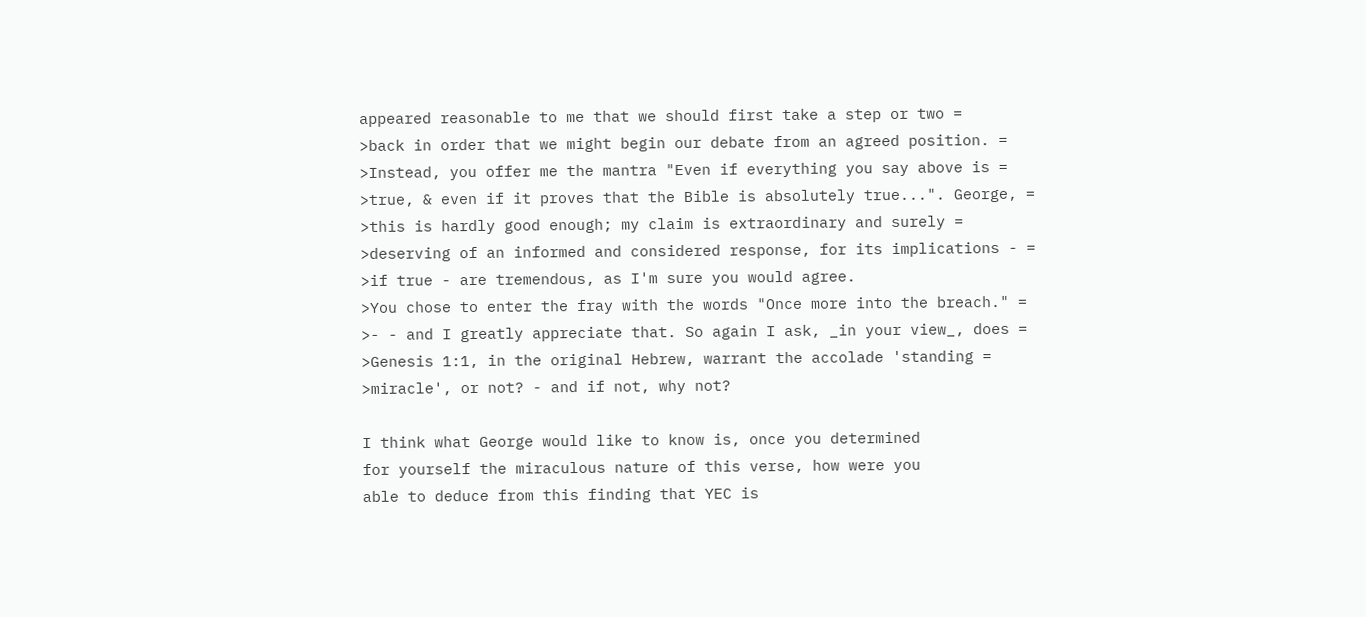appeared reasonable to me that we should first take a step or two =
>back in order that we might begin our debate from an agreed position. =
>Instead, you offer me the mantra "Even if everything you say above is =
>true, & even if it proves that the Bible is absolutely true...". George, =
>this is hardly good enough; my claim is extraordinary and surely =
>deserving of an informed and considered response, for its implications - =
>if true - are tremendous, as I'm sure you would agree.
>You chose to enter the fray with the words "Once more into the breach." =
>- - and I greatly appreciate that. So again I ask, _in your view_, does =
>Genesis 1:1, in the original Hebrew, warrant the accolade 'standing =
>miracle', or not? - and if not, why not?

I think what George would like to know is, once you determined
for yourself the miraculous nature of this verse, how were you
able to deduce from this finding that YEC is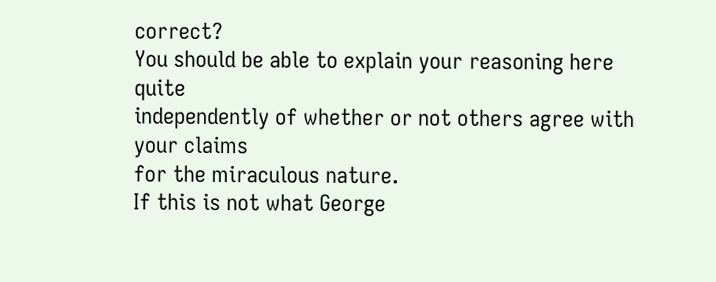correct?
You should be able to explain your reasoning here quite
independently of whether or not others agree with your claims
for the miraculous nature.
If this is not what George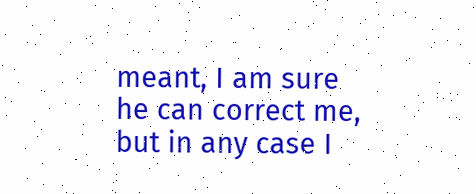meant, I am sure he can correct me,
but in any case I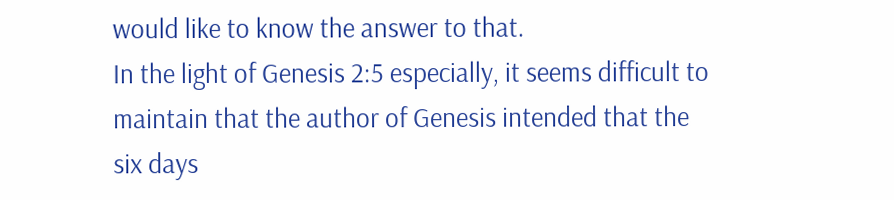would like to know the answer to that.
In the light of Genesis 2:5 especially, it seems difficult to
maintain that the author of Genesis intended that the
six days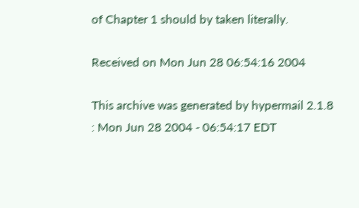of Chapter 1 should by taken literally.

Received on Mon Jun 28 06:54:16 2004

This archive was generated by hypermail 2.1.8 : Mon Jun 28 2004 - 06:54:17 EDT